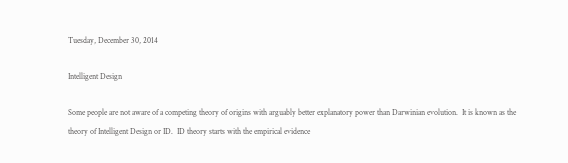Tuesday, December 30, 2014

Intelligent Design

Some people are not aware of a competing theory of origins with arguably better explanatory power than Darwinian evolution.  It is known as the theory of Intelligent Design or ID.  ID theory starts with the empirical evidence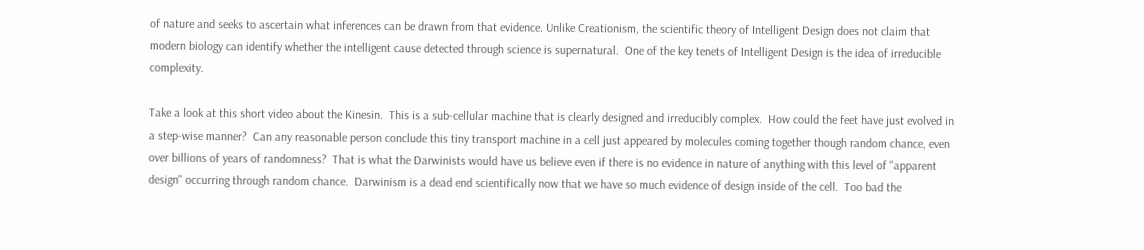of nature and seeks to ascertain what inferences can be drawn from that evidence. Unlike Creationism, the scientific theory of Intelligent Design does not claim that modern biology can identify whether the intelligent cause detected through science is supernatural.  One of the key tenets of Intelligent Design is the idea of irreducible complexity.

Take a look at this short video about the Kinesin.  This is a sub-cellular machine that is clearly designed and irreducibly complex.  How could the feet have just evolved in a step-wise manner?  Can any reasonable person conclude this tiny transport machine in a cell just appeared by molecules coming together though random chance, even over billions of years of randomness?  That is what the Darwinists would have us believe even if there is no evidence in nature of anything with this level of "apparent design" occurring through random chance.  Darwinism is a dead end scientifically now that we have so much evidence of design inside of the cell.  Too bad the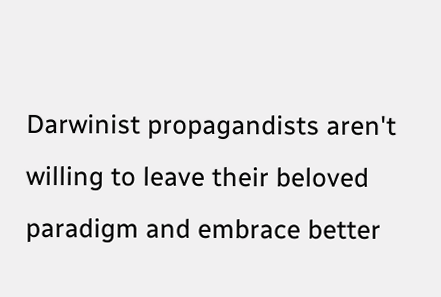Darwinist propagandists aren't willing to leave their beloved paradigm and embrace better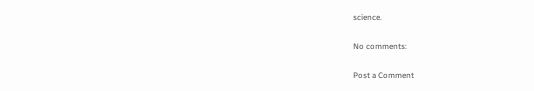science.

No comments:

Post a Comment